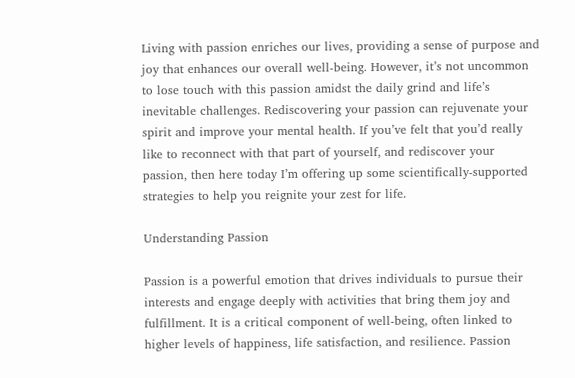Living with passion enriches our lives, providing a sense of purpose and joy that enhances our overall well-being. However, it’s not uncommon to lose touch with this passion amidst the daily grind and life’s inevitable challenges. Rediscovering your passion can rejuvenate your spirit and improve your mental health. If you’ve felt that you’d really like to reconnect with that part of yourself, and rediscover your passion, then here today I’m offering up some scientifically-supported strategies to help you reignite your zest for life.

Understanding Passion

Passion is a powerful emotion that drives individuals to pursue their interests and engage deeply with activities that bring them joy and fulfillment. It is a critical component of well-being, often linked to higher levels of happiness, life satisfaction, and resilience. Passion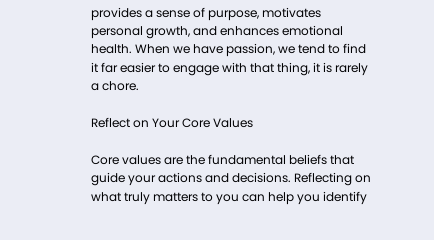provides a sense of purpose, motivates personal growth, and enhances emotional health. When we have passion, we tend to find it far easier to engage with that thing, it is rarely a chore.

Reflect on Your Core Values

Core values are the fundamental beliefs that guide your actions and decisions. Reflecting on what truly matters to you can help you identify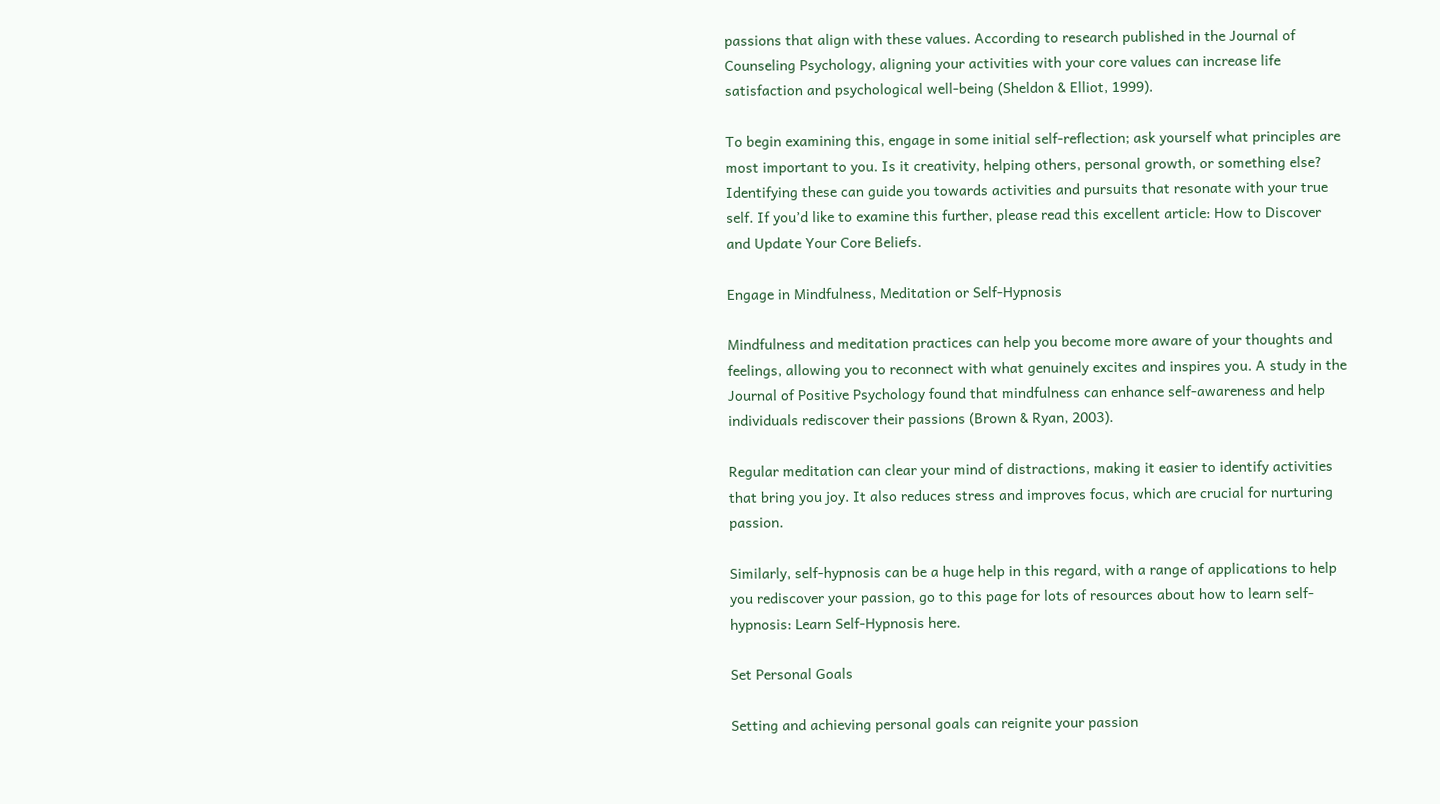passions that align with these values. According to research published in the Journal of Counseling Psychology, aligning your activities with your core values can increase life satisfaction and psychological well-being (Sheldon & Elliot, 1999).

To begin examining this, engage in some initial self-reflection; ask yourself what principles are most important to you. Is it creativity, helping others, personal growth, or something else? Identifying these can guide you towards activities and pursuits that resonate with your true self. If you’d like to examine this further, please read this excellent article: How to Discover and Update Your Core Beliefs.

Engage in Mindfulness, Meditation or Self-Hypnosis

Mindfulness and meditation practices can help you become more aware of your thoughts and feelings, allowing you to reconnect with what genuinely excites and inspires you. A study in the Journal of Positive Psychology found that mindfulness can enhance self-awareness and help individuals rediscover their passions (Brown & Ryan, 2003).

Regular meditation can clear your mind of distractions, making it easier to identify activities that bring you joy. It also reduces stress and improves focus, which are crucial for nurturing passion.

Similarly, self-hypnosis can be a huge help in this regard, with a range of applications to help you rediscover your passion, go to this page for lots of resources about how to learn self-hypnosis: Learn Self-Hypnosis here.

Set Personal Goals

Setting and achieving personal goals can reignite your passion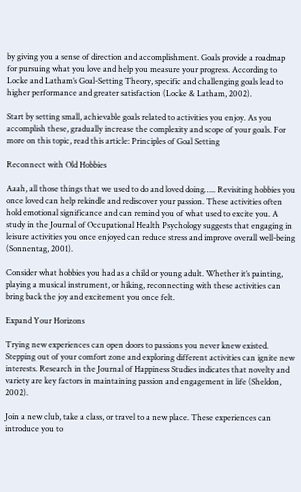by giving you a sense of direction and accomplishment. Goals provide a roadmap for pursuing what you love and help you measure your progress. According to Locke and Latham’s Goal-Setting Theory, specific and challenging goals lead to higher performance and greater satisfaction (Locke & Latham, 2002).

Start by setting small, achievable goals related to activities you enjoy. As you accomplish these, gradually increase the complexity and scope of your goals. For more on this topic, read this article: Principles of Goal Setting

Reconnect with Old Hobbies

Aaah, all those things that we used to do and loved doing….. Revisiting hobbies you once loved can help rekindle and rediscover your passion. These activities often hold emotional significance and can remind you of what used to excite you. A study in the Journal of Occupational Health Psychology suggests that engaging in leisure activities you once enjoyed can reduce stress and improve overall well-being (Sonnentag, 2001).

Consider what hobbies you had as a child or young adult. Whether it’s painting, playing a musical instrument, or hiking, reconnecting with these activities can bring back the joy and excitement you once felt.

Expand Your Horizons

Trying new experiences can open doors to passions you never knew existed. Stepping out of your comfort zone and exploring different activities can ignite new interests. Research in the Journal of Happiness Studies indicates that novelty and variety are key factors in maintaining passion and engagement in life (Sheldon, 2002).

Join a new club, take a class, or travel to a new place. These experiences can introduce you to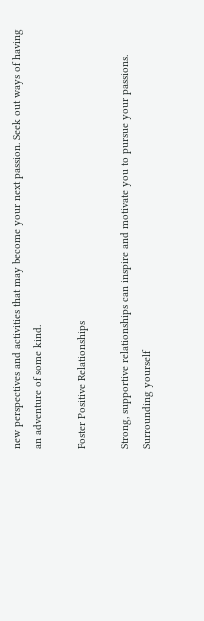new perspectives and activities that may become your next passion. Seek out ways of having an adventure of some kind.

Foster Positive Relationships

Strong, supportive relationships can inspire and motivate you to pursue your passions. Surrounding yourself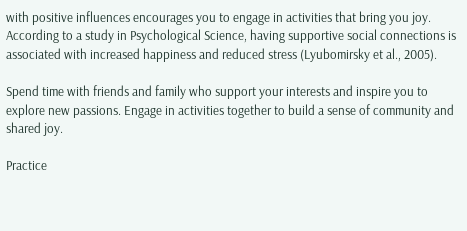with positive influences encourages you to engage in activities that bring you joy. According to a study in Psychological Science, having supportive social connections is associated with increased happiness and reduced stress (Lyubomirsky et al., 2005).

Spend time with friends and family who support your interests and inspire you to explore new passions. Engage in activities together to build a sense of community and shared joy.

Practice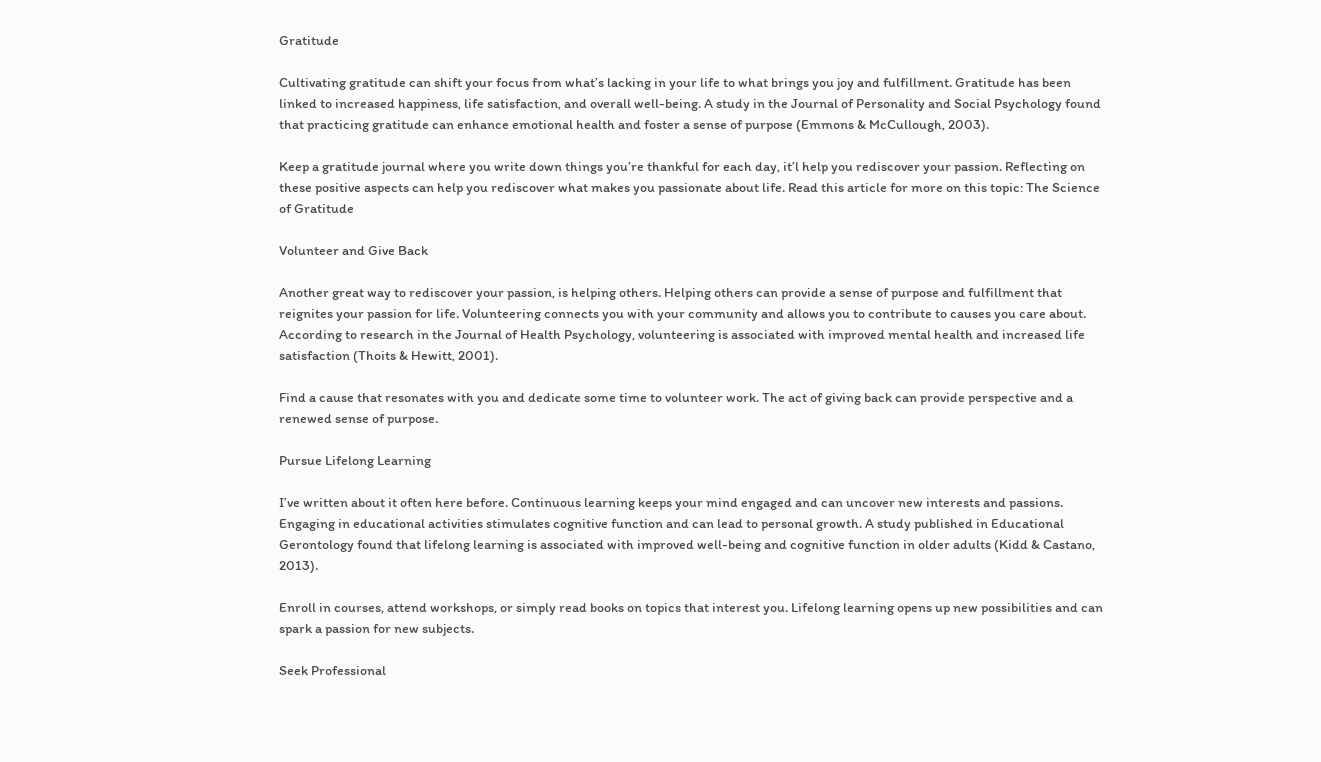Gratitude

Cultivating gratitude can shift your focus from what’s lacking in your life to what brings you joy and fulfillment. Gratitude has been linked to increased happiness, life satisfaction, and overall well-being. A study in the Journal of Personality and Social Psychology found that practicing gratitude can enhance emotional health and foster a sense of purpose (Emmons & McCullough, 2003).

Keep a gratitude journal where you write down things you’re thankful for each day, it’l help you rediscover your passion. Reflecting on these positive aspects can help you rediscover what makes you passionate about life. Read this article for more on this topic: The Science of Gratitude

Volunteer and Give Back

Another great way to rediscover your passion, is helping others. Helping others can provide a sense of purpose and fulfillment that reignites your passion for life. Volunteering connects you with your community and allows you to contribute to causes you care about. According to research in the Journal of Health Psychology, volunteering is associated with improved mental health and increased life satisfaction (Thoits & Hewitt, 2001).

Find a cause that resonates with you and dedicate some time to volunteer work. The act of giving back can provide perspective and a renewed sense of purpose.

Pursue Lifelong Learning

I’ve written about it often here before. Continuous learning keeps your mind engaged and can uncover new interests and passions. Engaging in educational activities stimulates cognitive function and can lead to personal growth. A study published in Educational Gerontology found that lifelong learning is associated with improved well-being and cognitive function in older adults (Kidd & Castano, 2013).

Enroll in courses, attend workshops, or simply read books on topics that interest you. Lifelong learning opens up new possibilities and can spark a passion for new subjects.

Seek Professional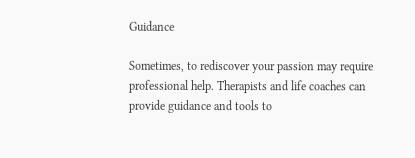Guidance

Sometimes, to rediscover your passion may require professional help. Therapists and life coaches can provide guidance and tools to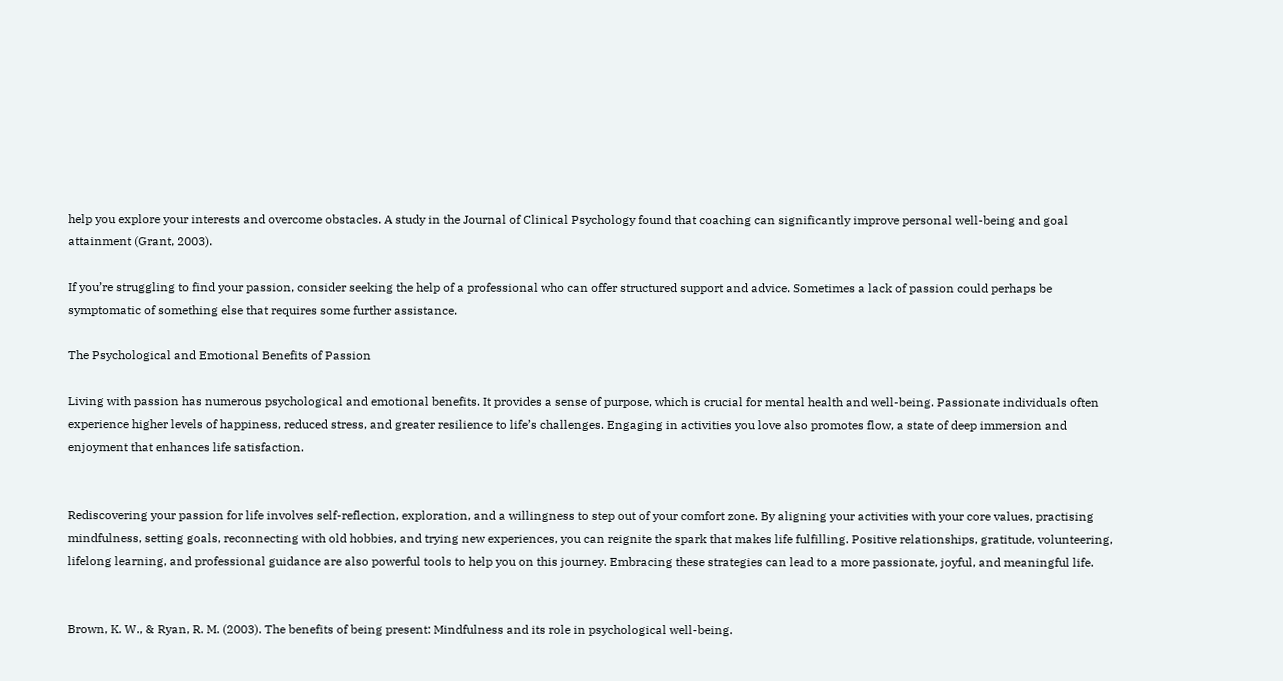help you explore your interests and overcome obstacles. A study in the Journal of Clinical Psychology found that coaching can significantly improve personal well-being and goal attainment (Grant, 2003).

If you’re struggling to find your passion, consider seeking the help of a professional who can offer structured support and advice. Sometimes a lack of passion could perhaps be symptomatic of something else that requires some further assistance.

The Psychological and Emotional Benefits of Passion

Living with passion has numerous psychological and emotional benefits. It provides a sense of purpose, which is crucial for mental health and well-being. Passionate individuals often experience higher levels of happiness, reduced stress, and greater resilience to life’s challenges. Engaging in activities you love also promotes flow, a state of deep immersion and enjoyment that enhances life satisfaction.


Rediscovering your passion for life involves self-reflection, exploration, and a willingness to step out of your comfort zone. By aligning your activities with your core values, practising mindfulness, setting goals, reconnecting with old hobbies, and trying new experiences, you can reignite the spark that makes life fulfilling. Positive relationships, gratitude, volunteering, lifelong learning, and professional guidance are also powerful tools to help you on this journey. Embracing these strategies can lead to a more passionate, joyful, and meaningful life.


Brown, K. W., & Ryan, R. M. (2003). The benefits of being present: Mindfulness and its role in psychological well-being.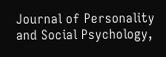Journal of Personality and Social Psychology,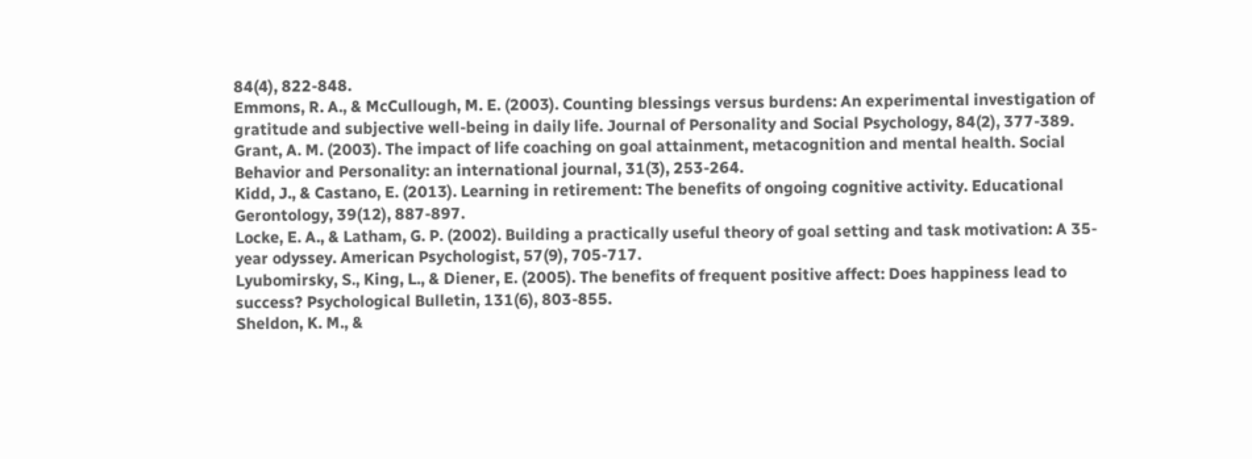84(4), 822-848.
Emmons, R. A., & McCullough, M. E. (2003). Counting blessings versus burdens: An experimental investigation of gratitude and subjective well-being in daily life. Journal of Personality and Social Psychology, 84(2), 377-389.
Grant, A. M. (2003). The impact of life coaching on goal attainment, metacognition and mental health. Social Behavior and Personality: an international journal, 31(3), 253-264.
Kidd, J., & Castano, E. (2013). Learning in retirement: The benefits of ongoing cognitive activity. Educational Gerontology, 39(12), 887-897.
Locke, E. A., & Latham, G. P. (2002). Building a practically useful theory of goal setting and task motivation: A 35-year odyssey. American Psychologist, 57(9), 705-717.
Lyubomirsky, S., King, L., & Diener, E. (2005). The benefits of frequent positive affect: Does happiness lead to success? Psychological Bulletin, 131(6), 803-855.
Sheldon, K. M., &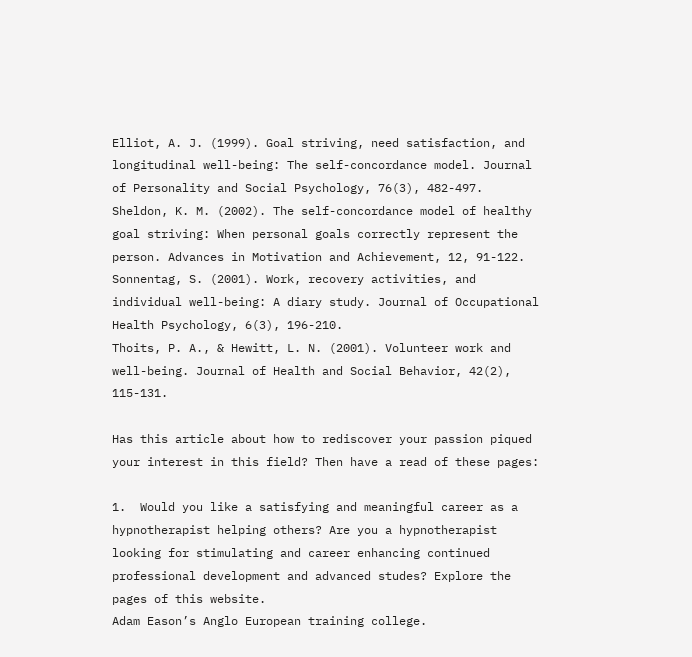Elliot, A. J. (1999). Goal striving, need satisfaction, and longitudinal well-being: The self-concordance model. Journal of Personality and Social Psychology, 76(3), 482-497.
Sheldon, K. M. (2002). The self-concordance model of healthy goal striving: When personal goals correctly represent the person. Advances in Motivation and Achievement, 12, 91-122.
Sonnentag, S. (2001). Work, recovery activities, and individual well-being: A diary study. Journal of Occupational Health Psychology, 6(3), 196-210.
Thoits, P. A., & Hewitt, L. N. (2001). Volunteer work and well-being. Journal of Health and Social Behavior, 42(2), 115-131.

Has this article about how to rediscover your passion piqued your interest in this field? Then have a read of these pages:

1.  Would you like a satisfying and meaningful career as a hypnotherapist helping others? Are you a hypnotherapist looking for stimulating and career enhancing continued professional development and advanced studes? Explore the pages of this website.
Adam Eason’s Anglo European training college.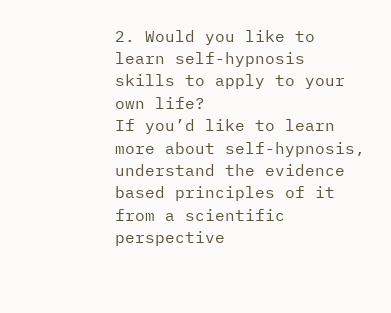2. Would you like to learn self-hypnosis skills to apply to your own life?
If you’d like to learn more about self-hypnosis, understand the evidence based principles of it from a scientific perspective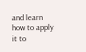and learn how to apply it to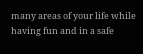many areas of your life while having fun and in a safe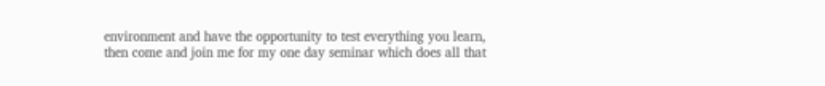environment and have the opportunity to test everything you learn, then come and join me for my one day seminar which does all that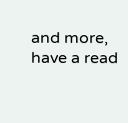and more, have a read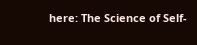here: The Science of Self-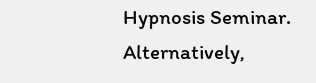Hypnosis Seminar. Alternatively,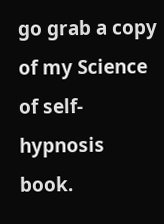go grab a copy of my Science of self-hypnosis book.